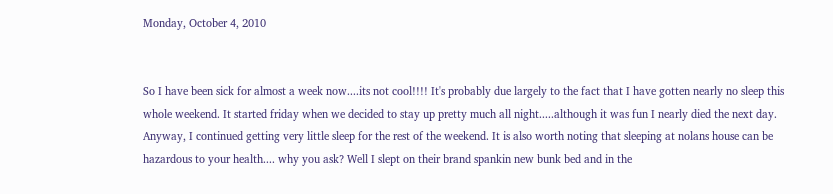Monday, October 4, 2010


So I have been sick for almost a week now....its not cool!!!! It's probably due largely to the fact that I have gotten nearly no sleep this whole weekend. It started friday when we decided to stay up pretty much all night.....although it was fun I nearly died the next day. Anyway, I continued getting very little sleep for the rest of the weekend. It is also worth noting that sleeping at nolans house can be hazardous to your health.... why you ask? Well I slept on their brand spankin new bunk bed and in the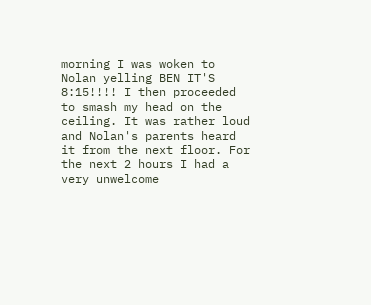morning I was woken to Nolan yelling BEN IT'S 8:15!!!! I then proceeded to smash my head on the ceiling. It was rather loud and Nolan's parents heard it from the next floor. For the next 2 hours I had a very unwelcome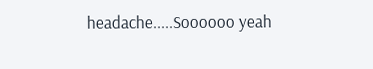headache.....Soooooo yeah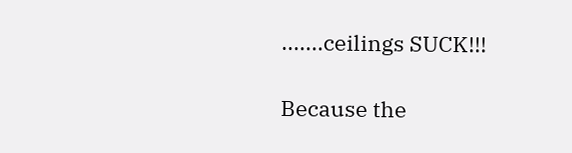.......ceilings SUCK!!!

Because the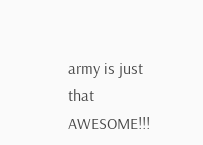army is just that AWESOME!!!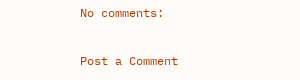No comments:

Post a Comment